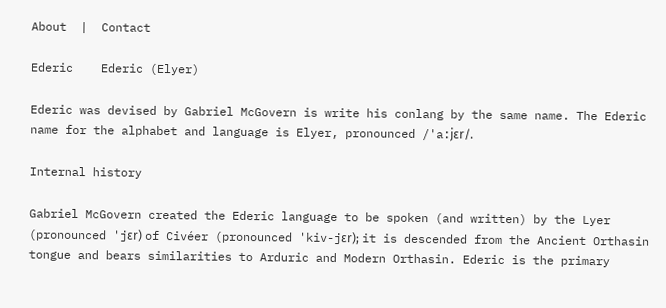About  |  Contact

Ederic    Ederic (Elyer)

Ederic was devised by Gabriel McGovern is write his conlang by the same name. The Ederic name for the alphabet and language is Elyer, pronounced /'a:jεr/.

Internal history

Gabriel McGovern created the Ederic language to be spoken (and written) by the Lyer (pronounced 'jεr) of Civéer (pronounced 'kiv-jεr); it is descended from the Ancient Orthasin tongue and bears similarities to Arduric and Modern Orthasin. Ederic is the primary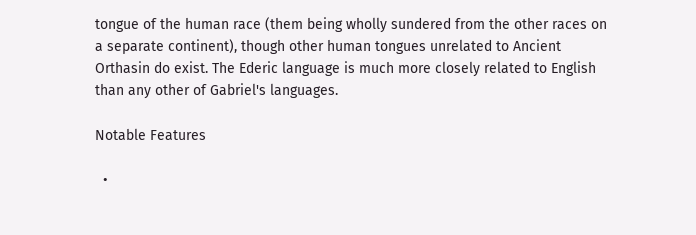tongue of the human race (them being wholly sundered from the other races on a separate continent), though other human tongues unrelated to Ancient Orthasin do exist. The Ederic language is much more closely related to English than any other of Gabriel's languages.

Notable Features

  •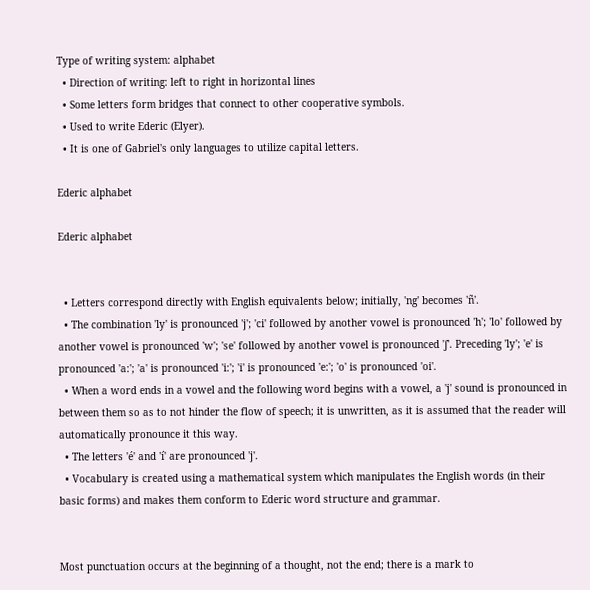Type of writing system: alphabet
  • Direction of writing: left to right in horizontal lines
  • Some letters form bridges that connect to other cooperative symbols.
  • Used to write Ederic (Elyer).
  • It is one of Gabriel's only languages to utilize capital letters.

Ederic alphabet

Ederic alphabet


  • Letters correspond directly with English equivalents below; initially, 'ng' becomes 'ñ'.
  • The combination 'ly' is pronounced 'j'; 'ci' followed by another vowel is pronounced 'h'; 'lo' followed by another vowel is pronounced 'w'; 'se' followed by another vowel is pronounced 'ʃ'. Preceding 'ly'; 'e' is pronounced 'a:'; 'a' is pronounced 'i:'; 'i' is pronounced 'e:'; 'o' is pronounced 'oi'.
  • When a word ends in a vowel and the following word begins with a vowel, a 'j' sound is pronounced in between them so as to not hinder the flow of speech; it is unwritten, as it is assumed that the reader will automatically pronounce it this way.
  • The letters 'é' and 'í' are pronounced 'j'.
  • Vocabulary is created using a mathematical system which manipulates the English words (in their basic forms) and makes them conform to Ederic word structure and grammar.


Most punctuation occurs at the beginning of a thought, not the end; there is a mark to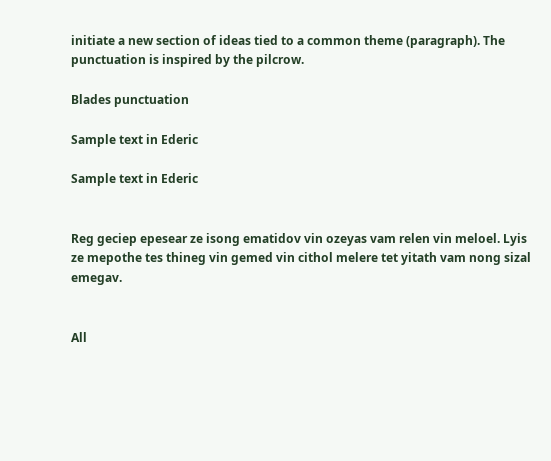initiate a new section of ideas tied to a common theme (paragraph). The punctuation is inspired by the pilcrow.

Blades punctuation

Sample text in Ederic

Sample text in Ederic


Reg geciep epesear ze isong ematidov vin ozeyas vam relen vin meloel. Lyis ze mepothe tes thineg vin gemed vin cithol melere tet yitath vam nong sizal emegav.


All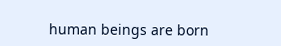human beings are born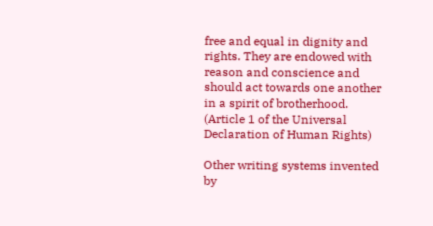free and equal in dignity and rights. They are endowed with reason and conscience and should act towards one another in a spirit of brotherhood.
(Article 1 of the Universal Declaration of Human Rights)

Other writing systems invented by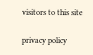visitors to this site

privacy policy